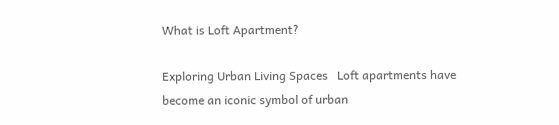What is Loft Apartment?

Exploring Urban Living Spaces   Loft apartments have become an iconic symbol of urban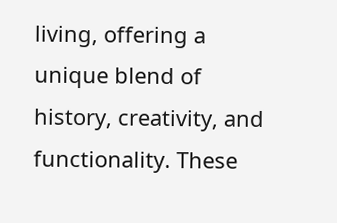living, offering a unique blend of history, creativity, and functionality. These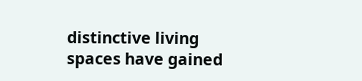distinctive living spaces have gained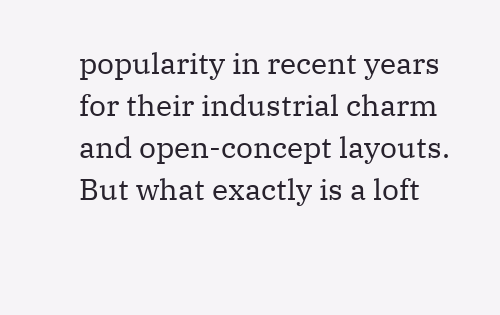popularity in recent years for their industrial charm and open-concept layouts. But what exactly is a loft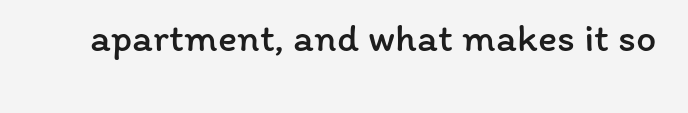apartment, and what makes it so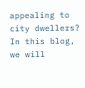appealing to city dwellers? In this blog, we will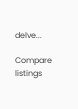delve...

Compare listings